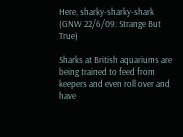Here, sharky-sharky-shark (GNW 22/6/09: Strange But True)

Sharks at British aquariums are being trained to feed from keepers and even roll over and have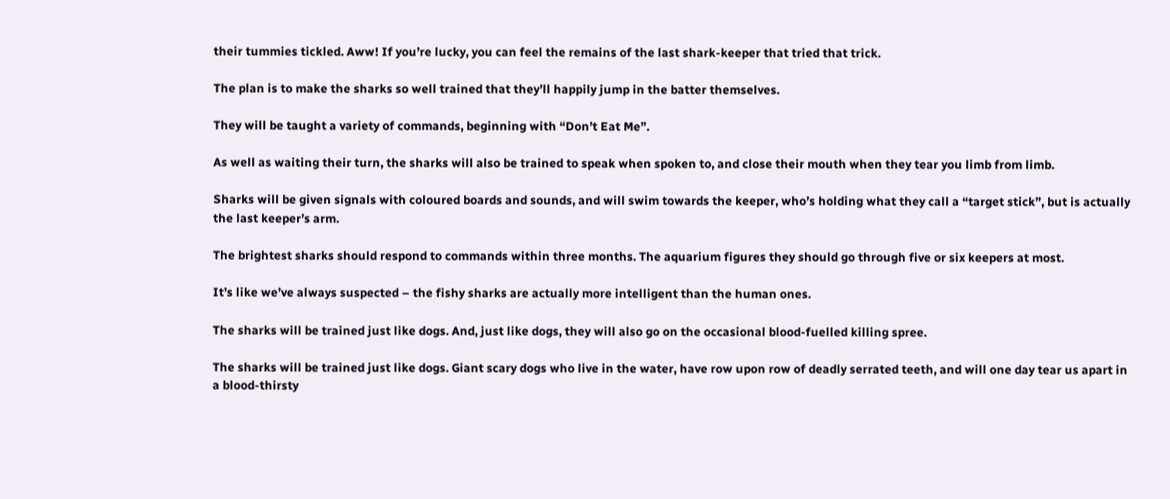their tummies tickled. Aww! If you’re lucky, you can feel the remains of the last shark-keeper that tried that trick.

The plan is to make the sharks so well trained that they’ll happily jump in the batter themselves.

They will be taught a variety of commands, beginning with “Don’t Eat Me”.

As well as waiting their turn, the sharks will also be trained to speak when spoken to, and close their mouth when they tear you limb from limb.

Sharks will be given signals with coloured boards and sounds, and will swim towards the keeper, who’s holding what they call a “target stick”, but is actually the last keeper’s arm.

The brightest sharks should respond to commands within three months. The aquarium figures they should go through five or six keepers at most.

It’s like we’ve always suspected – the fishy sharks are actually more intelligent than the human ones.

The sharks will be trained just like dogs. And, just like dogs, they will also go on the occasional blood-fuelled killing spree.

The sharks will be trained just like dogs. Giant scary dogs who live in the water, have row upon row of deadly serrated teeth, and will one day tear us apart in a blood-thirsty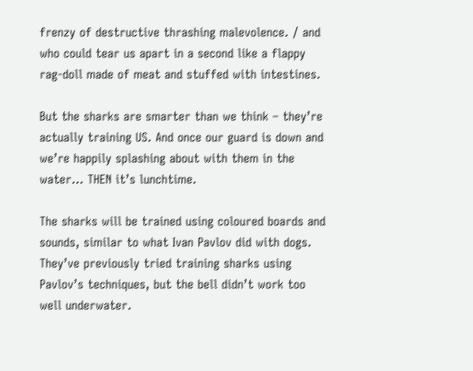frenzy of destructive thrashing malevolence. / and who could tear us apart in a second like a flappy rag-doll made of meat and stuffed with intestines.

But the sharks are smarter than we think – they’re actually training US. And once our guard is down and we’re happily splashing about with them in the water… THEN it’s lunchtime.

The sharks will be trained using coloured boards and sounds, similar to what Ivan Pavlov did with dogs. They’ve previously tried training sharks using Pavlov’s techniques, but the bell didn’t work too well underwater.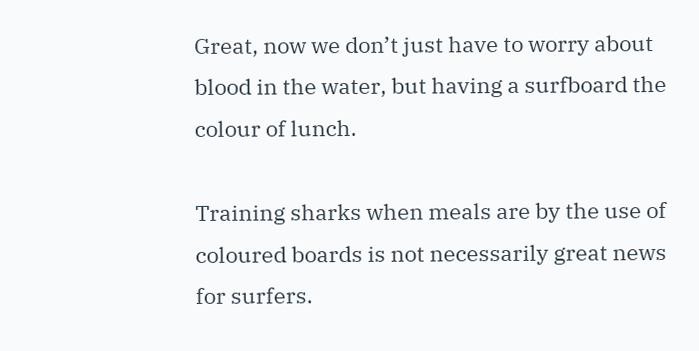Great, now we don’t just have to worry about blood in the water, but having a surfboard the colour of lunch.

Training sharks when meals are by the use of coloured boards is not necessarily great news for surfers.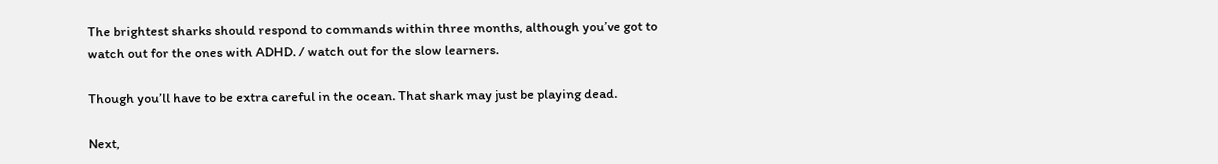The brightest sharks should respond to commands within three months, although you’ve got to watch out for the ones with ADHD. / watch out for the slow learners.

Though you’ll have to be extra careful in the ocean. That shark may just be playing dead.

Next,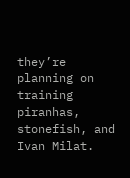they’re planning on training piranhas, stonefish, and Ivan Milat.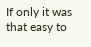If only it was that easy to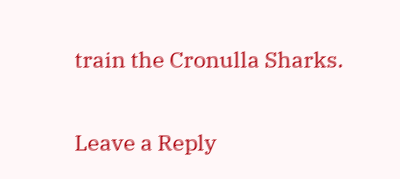train the Cronulla Sharks.

Leave a Reply